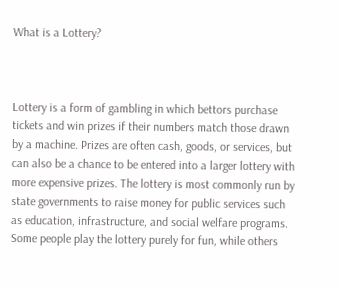What is a Lottery?



Lottery is a form of gambling in which bettors purchase tickets and win prizes if their numbers match those drawn by a machine. Prizes are often cash, goods, or services, but can also be a chance to be entered into a larger lottery with more expensive prizes. The lottery is most commonly run by state governments to raise money for public services such as education, infrastructure, and social welfare programs. Some people play the lottery purely for fun, while others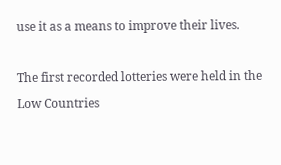use it as a means to improve their lives.

The first recorded lotteries were held in the Low Countries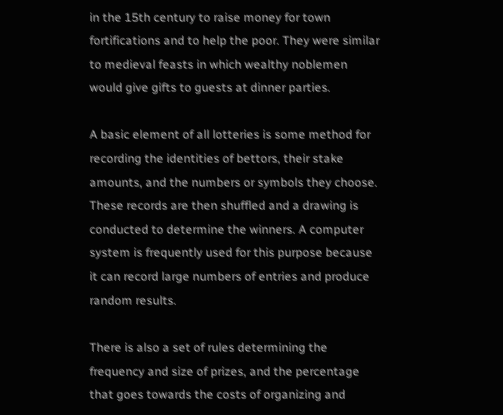in the 15th century to raise money for town fortifications and to help the poor. They were similar to medieval feasts in which wealthy noblemen would give gifts to guests at dinner parties.

A basic element of all lotteries is some method for recording the identities of bettors, their stake amounts, and the numbers or symbols they choose. These records are then shuffled and a drawing is conducted to determine the winners. A computer system is frequently used for this purpose because it can record large numbers of entries and produce random results.

There is also a set of rules determining the frequency and size of prizes, and the percentage that goes towards the costs of organizing and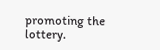promoting the lottery.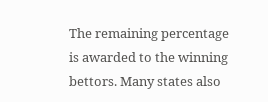The remaining percentage is awarded to the winning bettors. Many states also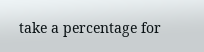take a percentage for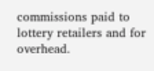commissions paid to lottery retailers and for overhead.